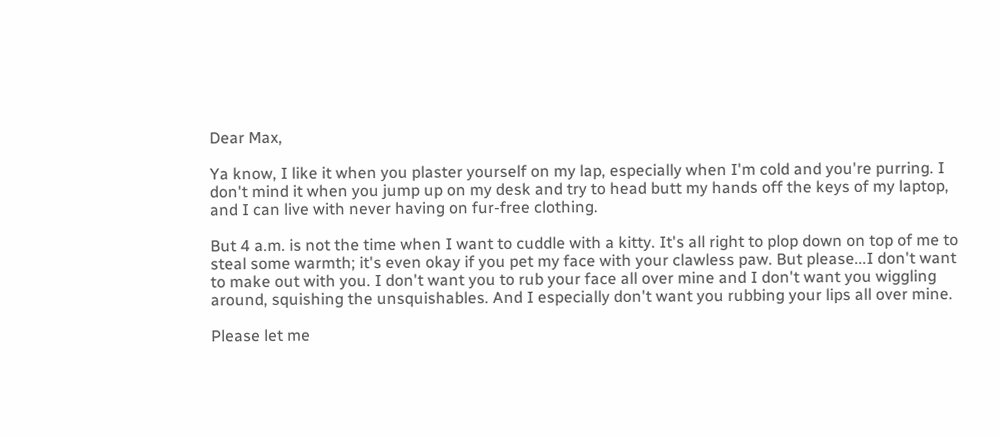Dear Max,

Ya know, I like it when you plaster yourself on my lap, especially when I'm cold and you're purring. I don't mind it when you jump up on my desk and try to head butt my hands off the keys of my laptop, and I can live with never having on fur-free clothing.

But 4 a.m. is not the time when I want to cuddle with a kitty. It's all right to plop down on top of me to steal some warmth; it's even okay if you pet my face with your clawless paw. But please...I don't want to make out with you. I don't want you to rub your face all over mine and I don't want you wiggling around, squishing the unsquishables. And I especially don't want you rubbing your lips all over mine.

Please let me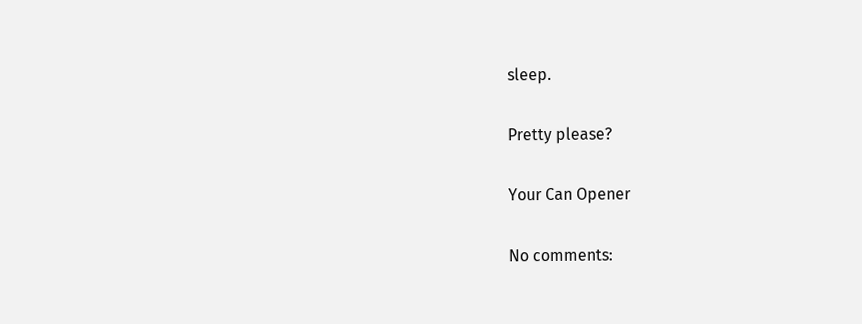sleep.

Pretty please?

Your Can Opener

No comments: